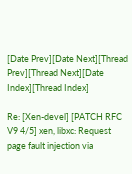[Date Prev][Date Next][Thread Prev][Thread Next][Date Index][Thread Index]

Re: [Xen-devel] [PATCH RFC V9 4/5] xen, libxc: Request page fault injection via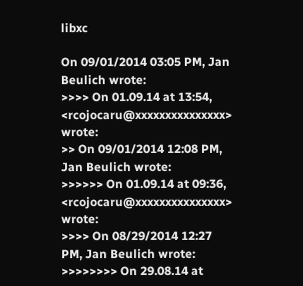libxc

On 09/01/2014 03:05 PM, Jan Beulich wrote:
>>>> On 01.09.14 at 13:54, <rcojocaru@xxxxxxxxxxxxxxx> wrote:
>> On 09/01/2014 12:08 PM, Jan Beulich wrote:
>>>>>> On 01.09.14 at 09:36, <rcojocaru@xxxxxxxxxxxxxxx> wrote:
>>>> On 08/29/2014 12:27 PM, Jan Beulich wrote:
>>>>>>>> On 29.08.14 at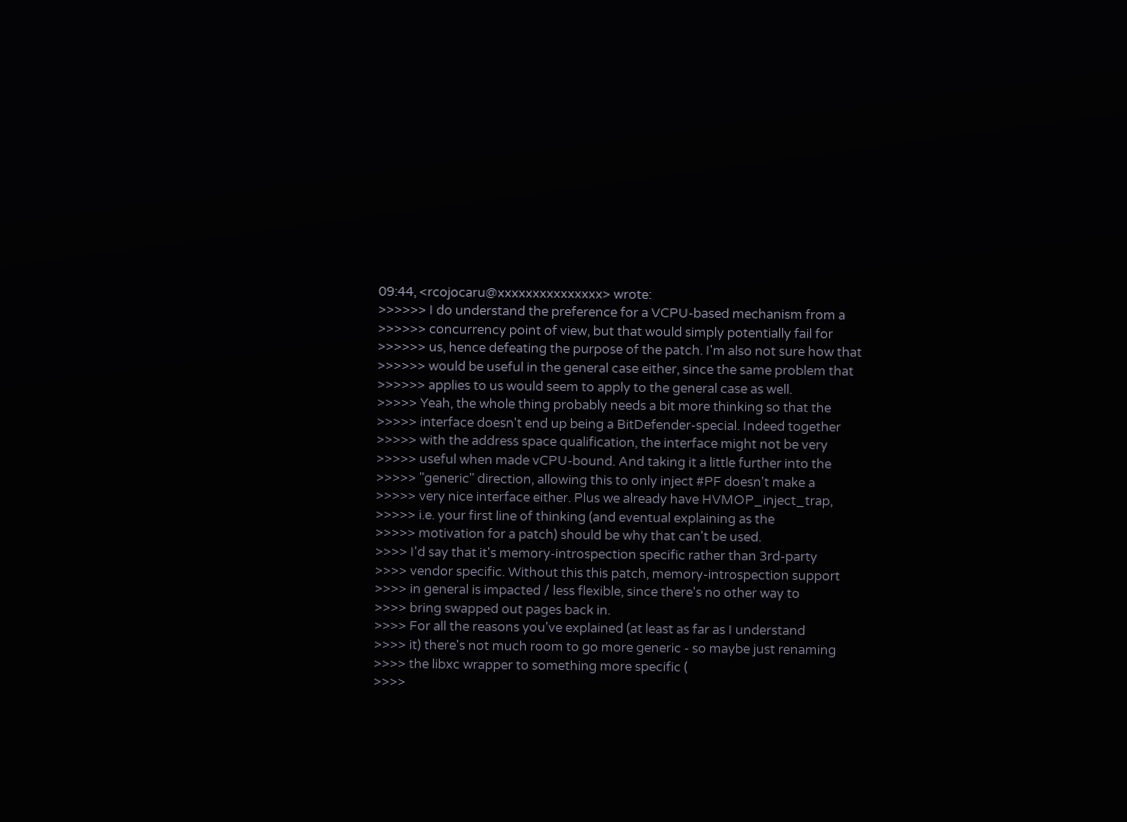09:44, <rcojocaru@xxxxxxxxxxxxxxx> wrote:
>>>>>> I do understand the preference for a VCPU-based mechanism from a
>>>>>> concurrency point of view, but that would simply potentially fail for
>>>>>> us, hence defeating the purpose of the patch. I'm also not sure how that
>>>>>> would be useful in the general case either, since the same problem that
>>>>>> applies to us would seem to apply to the general case as well.
>>>>> Yeah, the whole thing probably needs a bit more thinking so that the
>>>>> interface doesn't end up being a BitDefender-special. Indeed together
>>>>> with the address space qualification, the interface might not be very
>>>>> useful when made vCPU-bound. And taking it a little further into the
>>>>> "generic" direction, allowing this to only inject #PF doesn't make a
>>>>> very nice interface either. Plus we already have HVMOP_inject_trap,
>>>>> i.e. your first line of thinking (and eventual explaining as the
>>>>> motivation for a patch) should be why that can't be used.
>>>> I'd say that it's memory-introspection specific rather than 3rd-party
>>>> vendor specific. Without this this patch, memory-introspection support
>>>> in general is impacted / less flexible, since there's no other way to
>>>> bring swapped out pages back in.
>>>> For all the reasons you've explained (at least as far as I understand
>>>> it) there's not much room to go more generic - so maybe just renaming
>>>> the libxc wrapper to something more specific (
>>>>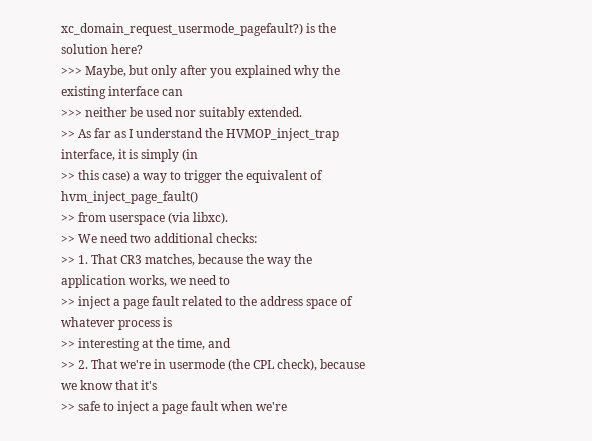xc_domain_request_usermode_pagefault?) is the solution here?
>>> Maybe, but only after you explained why the existing interface can
>>> neither be used nor suitably extended.
>> As far as I understand the HVMOP_inject_trap interface, it is simply (in
>> this case) a way to trigger the equivalent of hvm_inject_page_fault()
>> from userspace (via libxc).
>> We need two additional checks:
>> 1. That CR3 matches, because the way the application works, we need to
>> inject a page fault related to the address space of whatever process is
>> interesting at the time, and
>> 2. That we're in usermode (the CPL check), because we know that it's
>> safe to inject a page fault when we're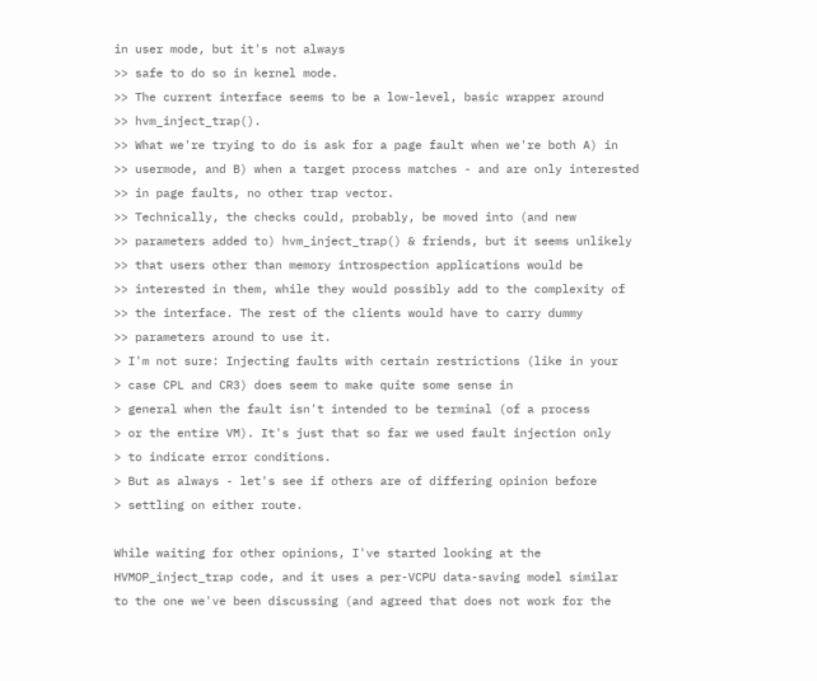in user mode, but it's not always
>> safe to do so in kernel mode.
>> The current interface seems to be a low-level, basic wrapper around
>> hvm_inject_trap().
>> What we're trying to do is ask for a page fault when we're both A) in
>> usermode, and B) when a target process matches - and are only interested
>> in page faults, no other trap vector.
>> Technically, the checks could, probably, be moved into (and new
>> parameters added to) hvm_inject_trap() & friends, but it seems unlikely
>> that users other than memory introspection applications would be
>> interested in them, while they would possibly add to the complexity of
>> the interface. The rest of the clients would have to carry dummy
>> parameters around to use it.
> I'm not sure: Injecting faults with certain restrictions (like in your
> case CPL and CR3) does seem to make quite some sense in
> general when the fault isn't intended to be terminal (of a process
> or the entire VM). It's just that so far we used fault injection only
> to indicate error conditions.
> But as always - let's see if others are of differing opinion before
> settling on either route.

While waiting for other opinions, I've started looking at the
HVMOP_inject_trap code, and it uses a per-VCPU data-saving model similar
to the one we've been discussing (and agreed that does not work for the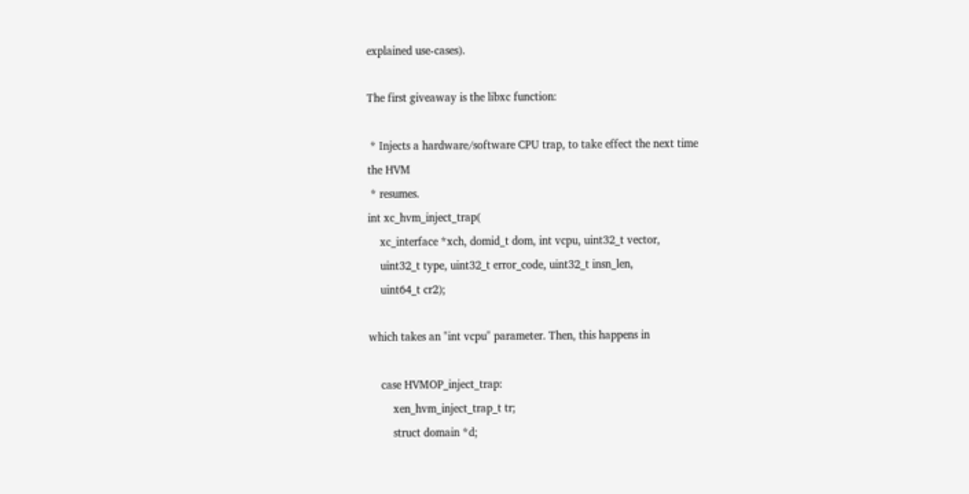explained use-cases).

The first giveaway is the libxc function:

 * Injects a hardware/software CPU trap, to take effect the next time
the HVM
 * resumes.
int xc_hvm_inject_trap(
    xc_interface *xch, domid_t dom, int vcpu, uint32_t vector,
    uint32_t type, uint32_t error_code, uint32_t insn_len,
    uint64_t cr2);

which takes an "int vcpu" parameter. Then, this happens in

    case HVMOP_inject_trap:
        xen_hvm_inject_trap_t tr;
        struct domain *d;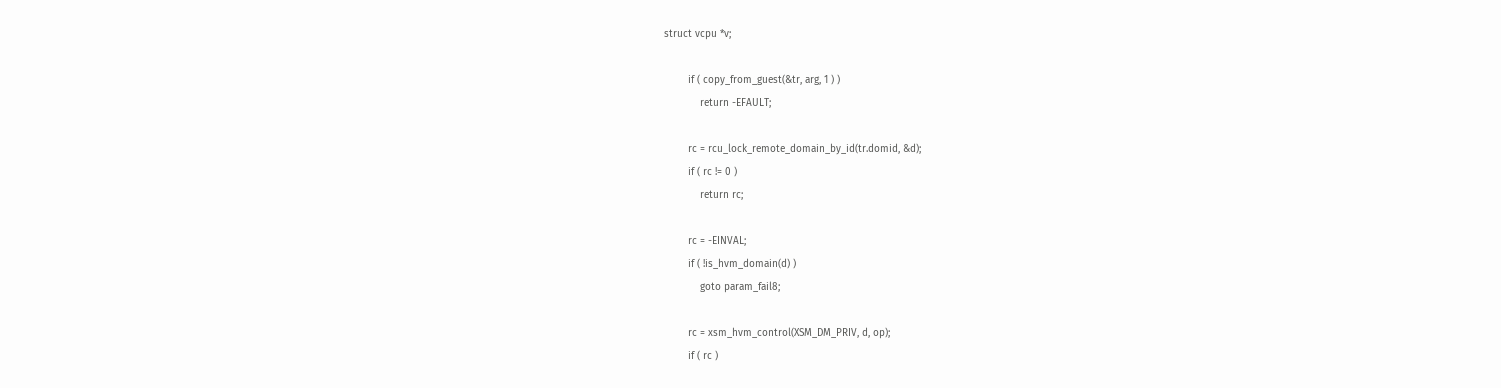struct vcpu *v;

        if ( copy_from_guest(&tr, arg, 1 ) )
            return -EFAULT;

        rc = rcu_lock_remote_domain_by_id(tr.domid, &d);
        if ( rc != 0 )
            return rc;

        rc = -EINVAL;
        if ( !is_hvm_domain(d) )
            goto param_fail8;

        rc = xsm_hvm_control(XSM_DM_PRIV, d, op);
        if ( rc )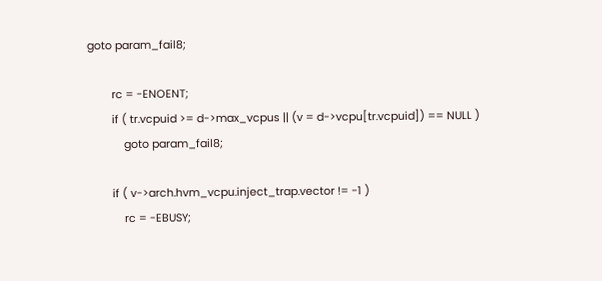goto param_fail8;

        rc = -ENOENT;
        if ( tr.vcpuid >= d->max_vcpus || (v = d->vcpu[tr.vcpuid]) == NULL )
            goto param_fail8;

        if ( v->arch.hvm_vcpu.inject_trap.vector != -1 )
            rc = -EBUSY;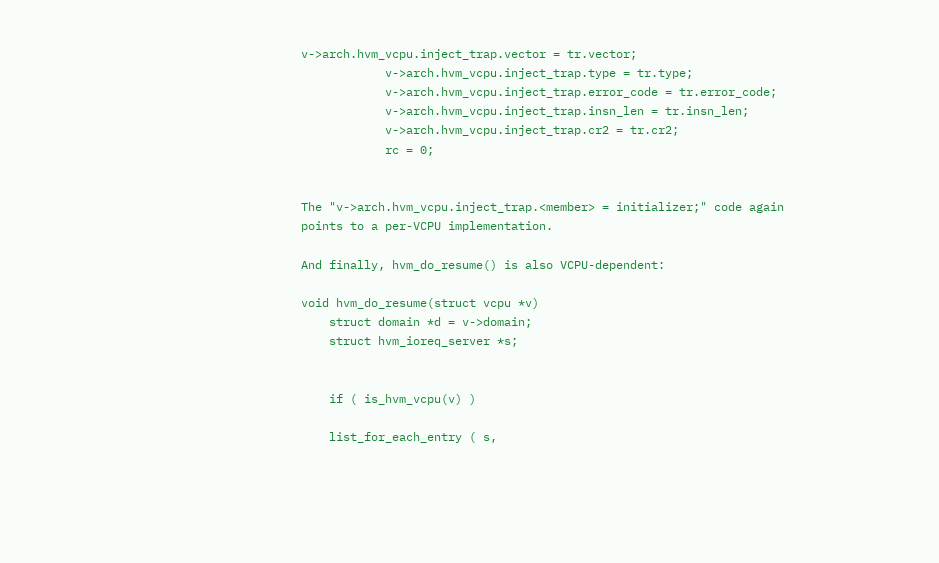v->arch.hvm_vcpu.inject_trap.vector = tr.vector;
            v->arch.hvm_vcpu.inject_trap.type = tr.type;
            v->arch.hvm_vcpu.inject_trap.error_code = tr.error_code;
            v->arch.hvm_vcpu.inject_trap.insn_len = tr.insn_len;
            v->arch.hvm_vcpu.inject_trap.cr2 = tr.cr2;
            rc = 0;


The "v->arch.hvm_vcpu.inject_trap.<member> = initializer;" code again
points to a per-VCPU implementation.

And finally, hvm_do_resume() is also VCPU-dependent:

void hvm_do_resume(struct vcpu *v)
    struct domain *d = v->domain;
    struct hvm_ioreq_server *s;


    if ( is_hvm_vcpu(v) )

    list_for_each_entry ( s,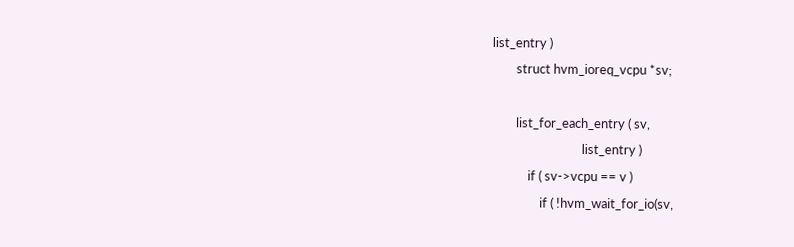list_entry )
        struct hvm_ioreq_vcpu *sv;

        list_for_each_entry ( sv,
                              list_entry )
            if ( sv->vcpu == v )
                if ( !hvm_wait_for_io(sv,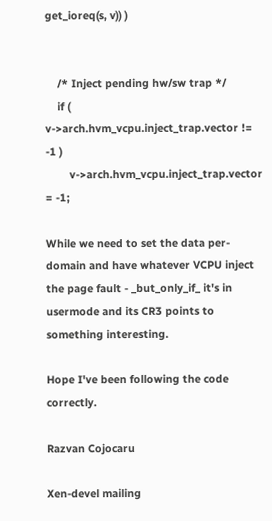get_ioreq(s, v)) )


    /* Inject pending hw/sw trap */
    if ( v->arch.hvm_vcpu.inject_trap.vector != -1 )
        v->arch.hvm_vcpu.inject_trap.vector = -1;

While we need to set the data per-domain and have whatever VCPU inject
the page fault - _but_only_if_ it's in usermode and its CR3 points to
something interesting.

Hope I've been following the code correctly.

Razvan Cojocaru

Xen-devel mailing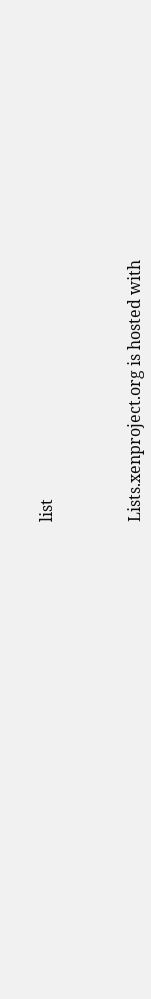list



Lists.xenproject.org is hosted with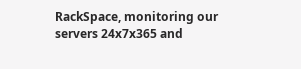RackSpace, monitoring our
servers 24x7x365 and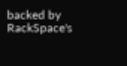backed by RackSpace's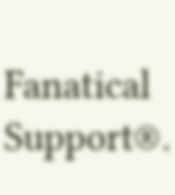Fanatical Support®.